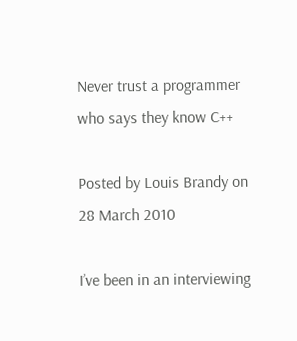Never trust a programmer who says they know C++

Posted by Louis Brandy on 28 March 2010

I’ve been in an interviewing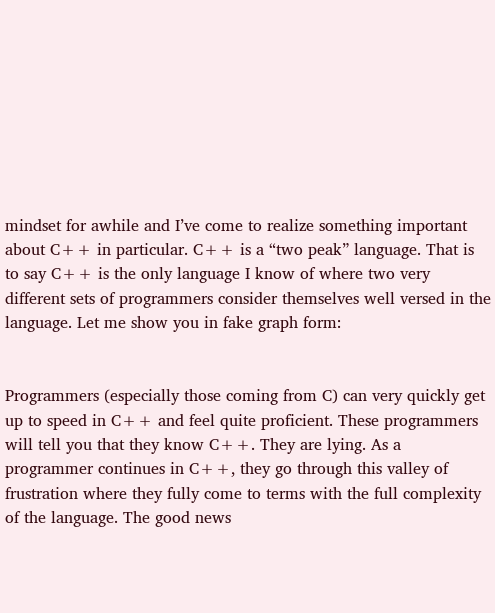mindset for awhile and I’ve come to realize something important about C++ in particular. C++ is a “two peak” language. That is to say C++ is the only language I know of where two very different sets of programmers consider themselves well versed in the language. Let me show you in fake graph form:


Programmers (especially those coming from C) can very quickly get up to speed in C++ and feel quite proficient. These programmers will tell you that they know C++. They are lying. As a programmer continues in C++, they go through this valley of frustration where they fully come to terms with the full complexity of the language. The good news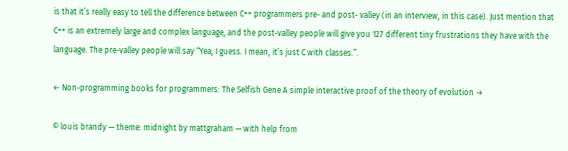is that it’s really easy to tell the difference between C++ programmers pre- and post- valley (in an interview, in this case). Just mention that C++ is an extremely large and complex language, and the post-valley people will give you 127 different tiny frustrations they have with the language. The pre-valley people will say “Yea, I guess. I mean, it’s just C with classes.”.

← Non-programming books for programmers: The Selfish Gene A simple interactive proof of the theory of evolution →

© louis brandy — theme: midnight by mattgraham — with help from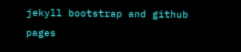jekyll bootstrap and github pages